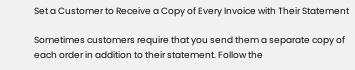Set a Customer to Receive a Copy of Every Invoice with Their Statement

Sometimes customers require that you send them a separate copy of each order in addition to their statement. Follow the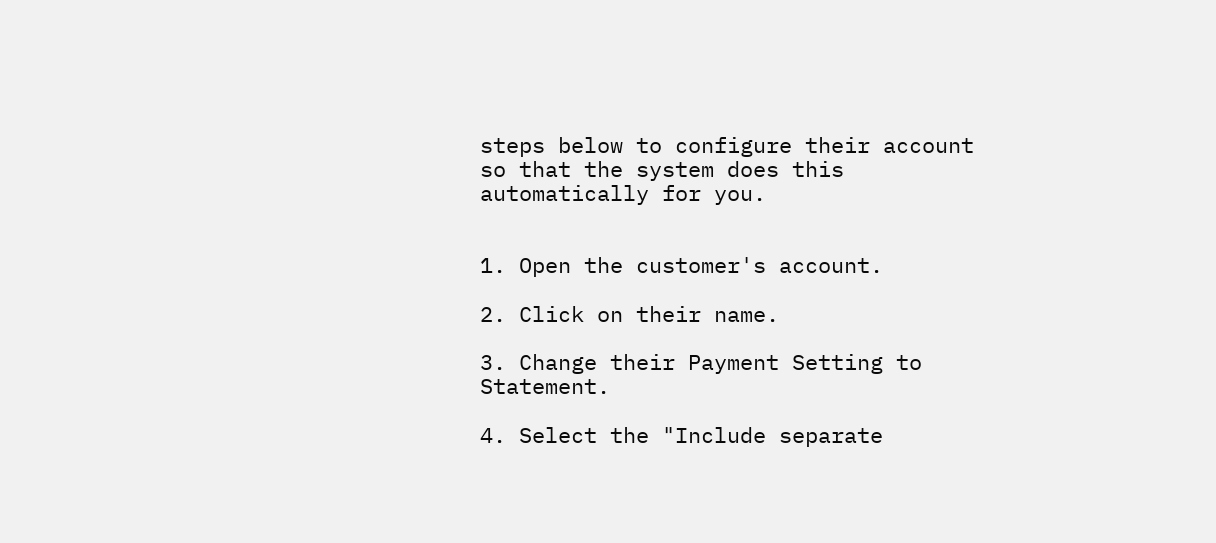steps below to configure their account so that the system does this automatically for you.


1. Open the customer's account.

2. Click on their name.

3. Change their Payment Setting to Statement.

4. Select the "Include separate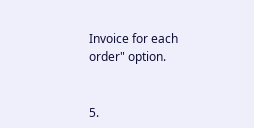Invoice for each order" option.


5.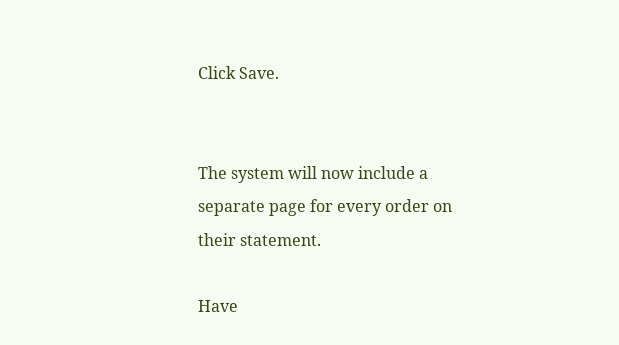Click Save.


The system will now include a separate page for every order on their statement.

Have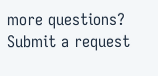more questions? Submit a request